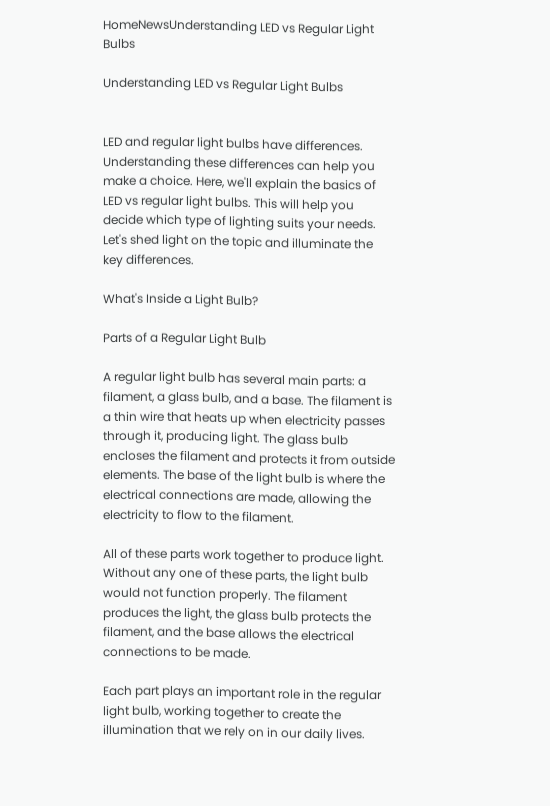HomeNewsUnderstanding LED vs Regular Light Bulbs

Understanding LED vs Regular Light Bulbs


LED and regular light bulbs have differences. Understanding these differences can help you make a choice. Here, we'll explain the basics of LED vs regular light bulbs. This will help you decide which type of lighting suits your needs. Let's shed light on the topic and illuminate the key differences.

What's Inside a Light Bulb?

Parts of a Regular Light Bulb

A regular light bulb has several main parts: a filament, a glass bulb, and a base. The filament is a thin wire that heats up when electricity passes through it, producing light. The glass bulb encloses the filament and protects it from outside elements. The base of the light bulb is where the electrical connections are made, allowing the electricity to flow to the filament.

All of these parts work together to produce light. Without any one of these parts, the light bulb would not function properly. The filament produces the light, the glass bulb protects the filament, and the base allows the electrical connections to be made.

Each part plays an important role in the regular light bulb, working together to create the illumination that we rely on in our daily lives.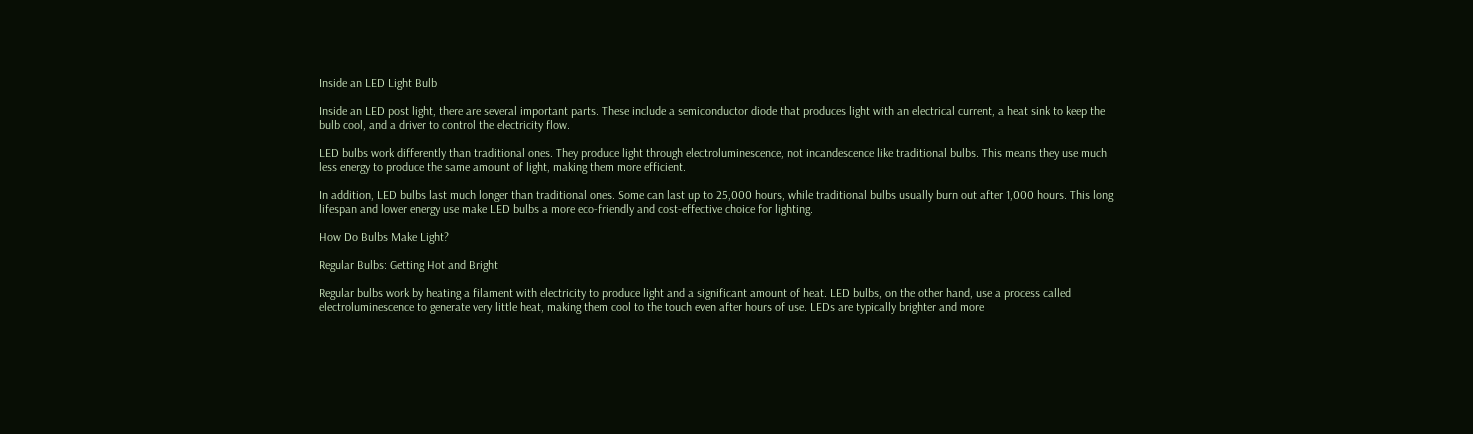Inside an LED Light Bulb

Inside an LED post light, there are several important parts. These include a semiconductor diode that produces light with an electrical current, a heat sink to keep the bulb cool, and a driver to control the electricity flow.

LED bulbs work differently than traditional ones. They produce light through electroluminescence, not incandescence like traditional bulbs. This means they use much less energy to produce the same amount of light, making them more efficient.

In addition, LED bulbs last much longer than traditional ones. Some can last up to 25,000 hours, while traditional bulbs usually burn out after 1,000 hours. This long lifespan and lower energy use make LED bulbs a more eco-friendly and cost-effective choice for lighting.

How Do Bulbs Make Light?

Regular Bulbs: Getting Hot and Bright

Regular bulbs work by heating a filament with electricity to produce light and a significant amount of heat. LED bulbs, on the other hand, use a process called electroluminescence to generate very little heat, making them cool to the touch even after hours of use. LEDs are typically brighter and more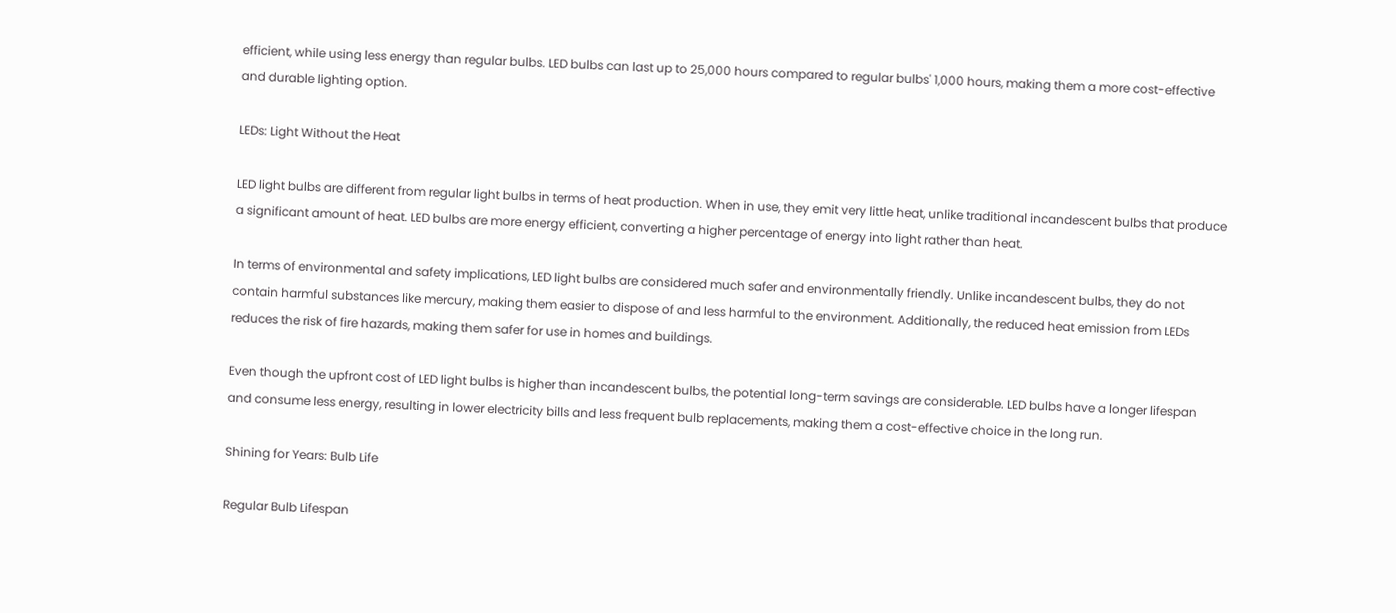efficient, while using less energy than regular bulbs. LED bulbs can last up to 25,000 hours compared to regular bulbs' 1,000 hours, making them a more cost-effective and durable lighting option.

LEDs: Light Without the Heat

LED light bulbs are different from regular light bulbs in terms of heat production. When in use, they emit very little heat, unlike traditional incandescent bulbs that produce a significant amount of heat. LED bulbs are more energy efficient, converting a higher percentage of energy into light rather than heat.

In terms of environmental and safety implications, LED light bulbs are considered much safer and environmentally friendly. Unlike incandescent bulbs, they do not contain harmful substances like mercury, making them easier to dispose of and less harmful to the environment. Additionally, the reduced heat emission from LEDs reduces the risk of fire hazards, making them safer for use in homes and buildings.

Even though the upfront cost of LED light bulbs is higher than incandescent bulbs, the potential long-term savings are considerable. LED bulbs have a longer lifespan and consume less energy, resulting in lower electricity bills and less frequent bulb replacements, making them a cost-effective choice in the long run.

Shining for Years: Bulb Life

Regular Bulb Lifespan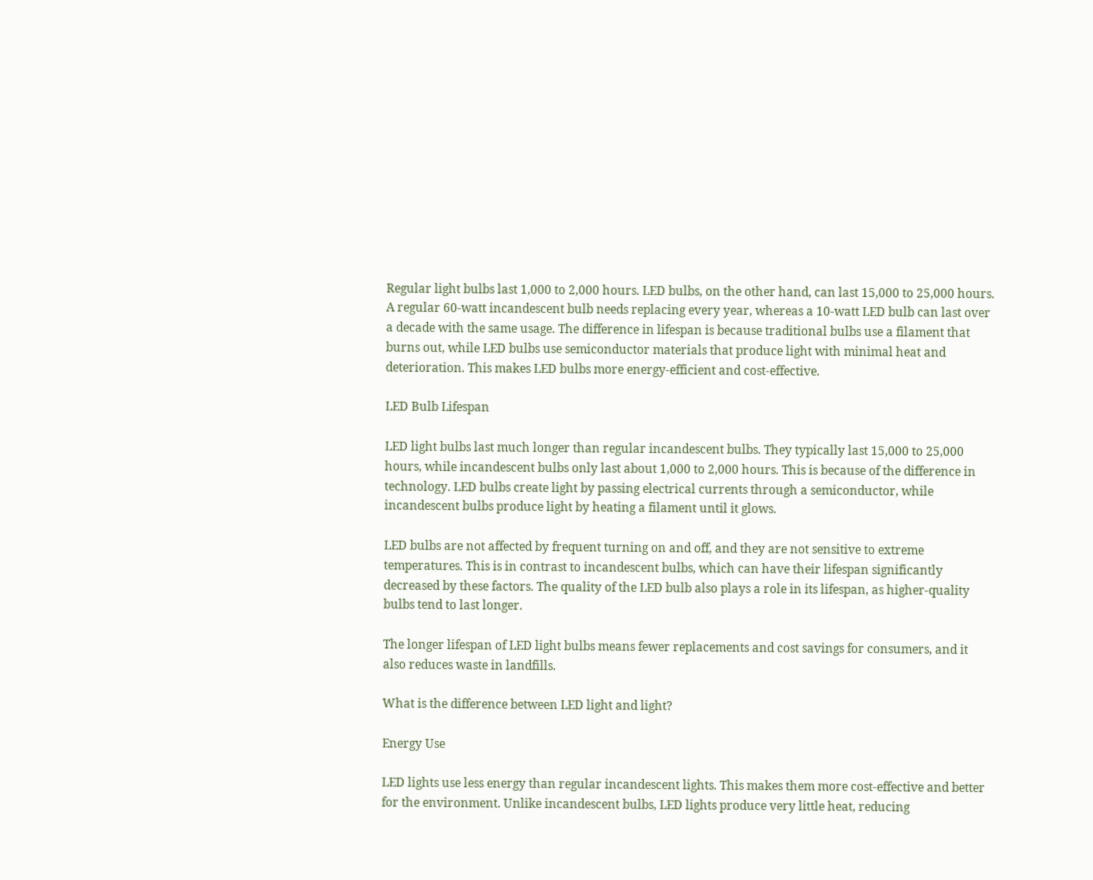Regular light bulbs last 1,000 to 2,000 hours. LED bulbs, on the other hand, can last 15,000 to 25,000 hours. A regular 60-watt incandescent bulb needs replacing every year, whereas a 10-watt LED bulb can last over a decade with the same usage. The difference in lifespan is because traditional bulbs use a filament that burns out, while LED bulbs use semiconductor materials that produce light with minimal heat and deterioration. This makes LED bulbs more energy-efficient and cost-effective.

LED Bulb Lifespan

LED light bulbs last much longer than regular incandescent bulbs. They typically last 15,000 to 25,000 hours, while incandescent bulbs only last about 1,000 to 2,000 hours. This is because of the difference in technology. LED bulbs create light by passing electrical currents through a semiconductor, while incandescent bulbs produce light by heating a filament until it glows.

LED bulbs are not affected by frequent turning on and off, and they are not sensitive to extreme temperatures. This is in contrast to incandescent bulbs, which can have their lifespan significantly decreased by these factors. The quality of the LED bulb also plays a role in its lifespan, as higher-quality bulbs tend to last longer.

The longer lifespan of LED light bulbs means fewer replacements and cost savings for consumers, and it also reduces waste in landfills.

What is the difference between LED light and light?

Energy Use

LED lights use less energy than regular incandescent lights. This makes them more cost-effective and better for the environment. Unlike incandescent bulbs, LED lights produce very little heat, reducing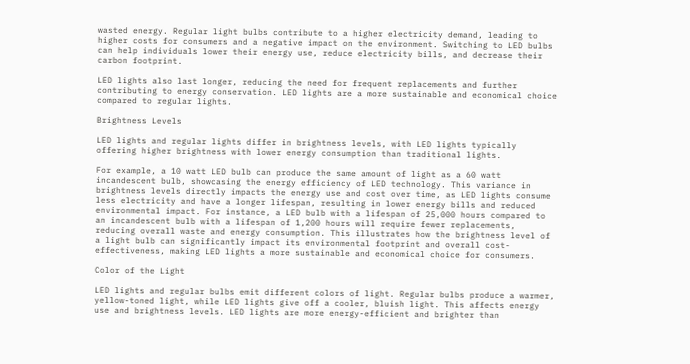wasted energy. Regular light bulbs contribute to a higher electricity demand, leading to higher costs for consumers and a negative impact on the environment. Switching to LED bulbs can help individuals lower their energy use, reduce electricity bills, and decrease their carbon footprint.

LED lights also last longer, reducing the need for frequent replacements and further contributing to energy conservation. LED lights are a more sustainable and economical choice compared to regular lights.

Brightness Levels

LED lights and regular lights differ in brightness levels, with LED lights typically offering higher brightness with lower energy consumption than traditional lights.

For example, a 10 watt LED bulb can produce the same amount of light as a 60 watt incandescent bulb, showcasing the energy efficiency of LED technology. This variance in brightness levels directly impacts the energy use and cost over time, as LED lights consume less electricity and have a longer lifespan, resulting in lower energy bills and reduced environmental impact. For instance, a LED bulb with a lifespan of 25,000 hours compared to an incandescent bulb with a lifespan of 1,200 hours will require fewer replacements, reducing overall waste and energy consumption. This illustrates how the brightness level of a light bulb can significantly impact its environmental footprint and overall cost-effectiveness, making LED lights a more sustainable and economical choice for consumers.

Color of the Light

LED lights and regular bulbs emit different colors of light. Regular bulbs produce a warmer, yellow-toned light, while LED lights give off a cooler, bluish light. This affects energy use and brightness levels. LED lights are more energy-efficient and brighter than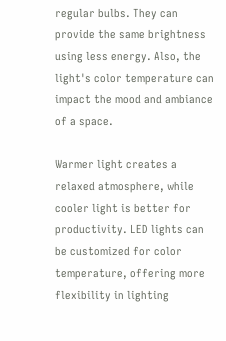regular bulbs. They can provide the same brightness using less energy. Also, the light's color temperature can impact the mood and ambiance of a space.

Warmer light creates a relaxed atmosphere, while cooler light is better for productivity. LED lights can be customized for color temperature, offering more flexibility in lighting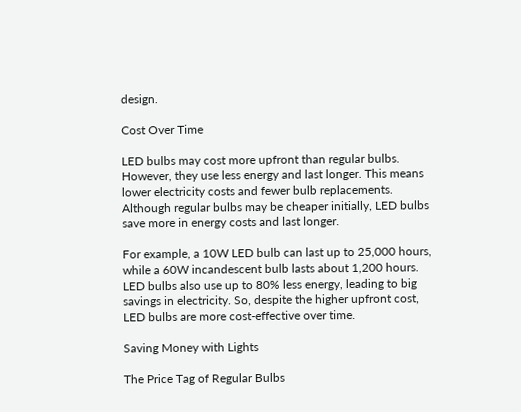design.

Cost Over Time

LED bulbs may cost more upfront than regular bulbs. However, they use less energy and last longer. This means lower electricity costs and fewer bulb replacements. Although regular bulbs may be cheaper initially, LED bulbs save more in energy costs and last longer.

For example, a 10W LED bulb can last up to 25,000 hours, while a 60W incandescent bulb lasts about 1,200 hours. LED bulbs also use up to 80% less energy, leading to big savings in electricity. So, despite the higher upfront cost, LED bulbs are more cost-effective over time.

Saving Money with Lights

The Price Tag of Regular Bulbs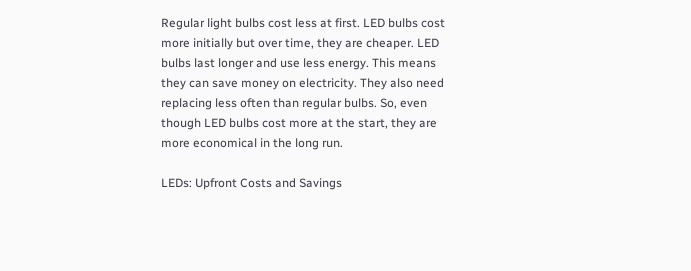Regular light bulbs cost less at first. LED bulbs cost more initially but over time, they are cheaper. LED bulbs last longer and use less energy. This means they can save money on electricity. They also need replacing less often than regular bulbs. So, even though LED bulbs cost more at the start, they are more economical in the long run.

LEDs: Upfront Costs and Savings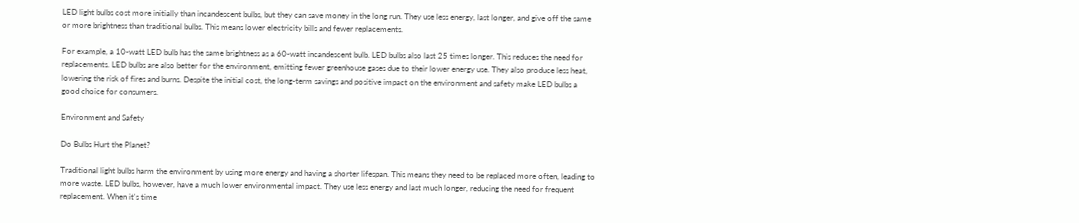LED light bulbs cost more initially than incandescent bulbs, but they can save money in the long run. They use less energy, last longer, and give off the same or more brightness than traditional bulbs. This means lower electricity bills and fewer replacements.

For example, a 10-watt LED bulb has the same brightness as a 60-watt incandescent bulb. LED bulbs also last 25 times longer. This reduces the need for replacements. LED bulbs are also better for the environment, emitting fewer greenhouse gases due to their lower energy use. They also produce less heat, lowering the risk of fires and burns. Despite the initial cost, the long-term savings and positive impact on the environment and safety make LED bulbs a good choice for consumers.

Environment and Safety

Do Bulbs Hurt the Planet?

Traditional light bulbs harm the environment by using more energy and having a shorter lifespan. This means they need to be replaced more often, leading to more waste. LED bulbs, however, have a much lower environmental impact. They use less energy and last much longer, reducing the need for frequent replacement. When it's time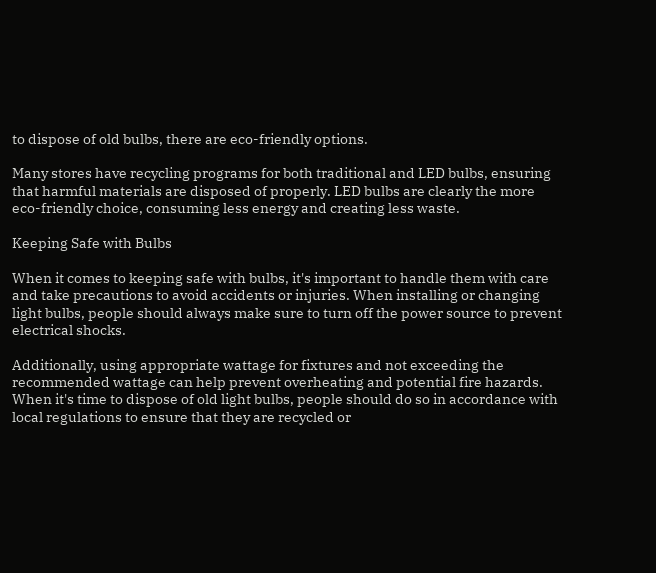to dispose of old bulbs, there are eco-friendly options.

Many stores have recycling programs for both traditional and LED bulbs, ensuring that harmful materials are disposed of properly. LED bulbs are clearly the more eco-friendly choice, consuming less energy and creating less waste.

Keeping Safe with Bulbs

When it comes to keeping safe with bulbs, it's important to handle them with care and take precautions to avoid accidents or injuries. When installing or changing light bulbs, people should always make sure to turn off the power source to prevent electrical shocks.

Additionally, using appropriate wattage for fixtures and not exceeding the recommended wattage can help prevent overheating and potential fire hazards. When it's time to dispose of old light bulbs, people should do so in accordance with local regulations to ensure that they are recycled or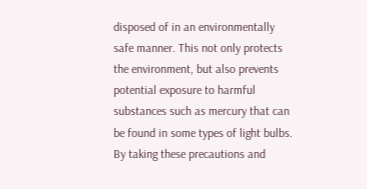disposed of in an environmentally safe manner. This not only protects the environment, but also prevents potential exposure to harmful substances such as mercury that can be found in some types of light bulbs. By taking these precautions and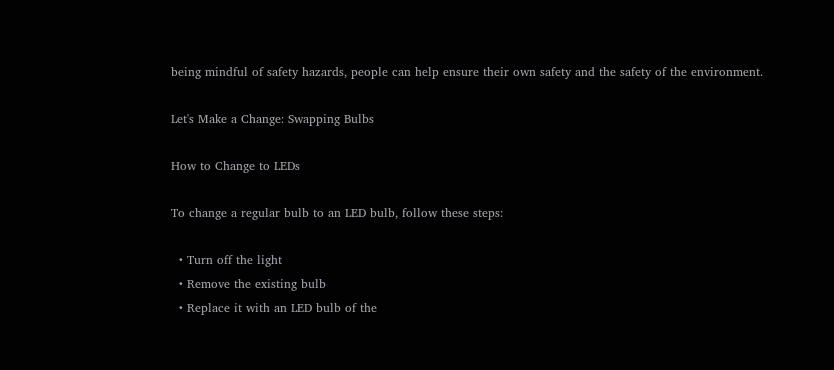being mindful of safety hazards, people can help ensure their own safety and the safety of the environment.

Let's Make a Change: Swapping Bulbs

How to Change to LEDs

To change a regular bulb to an LED bulb, follow these steps:

  • Turn off the light
  • Remove the existing bulb
  • Replace it with an LED bulb of the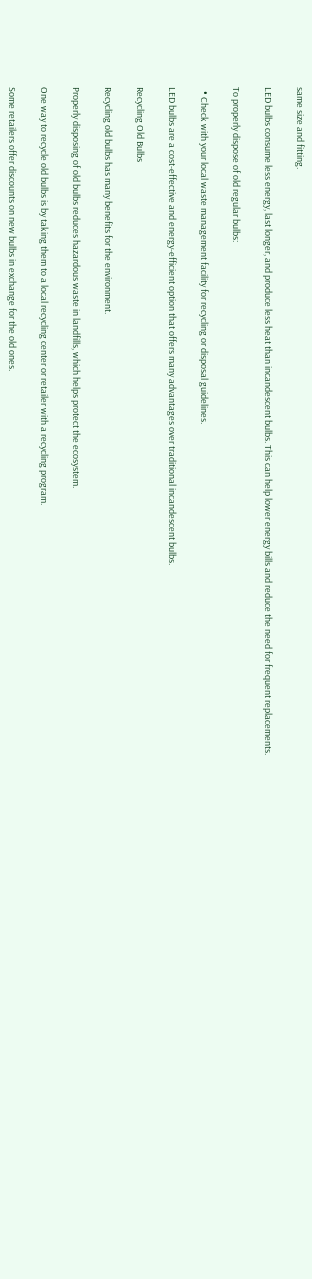same size and fitting.

LED bulbs consume less energy, last longer, and produce less heat than incandescent bulbs. This can help lower energy bills and reduce the need for frequent replacements.

To properly dispose of old regular bulbs:

  • Check with your local waste management facility for recycling or disposal guidelines.

LED bulbs are a cost-effective and energy-efficient option that offers many advantages over traditional incandescent bulbs.

Recycling Old Bulbs

Recycling old bulbs has many benefits for the environment.

Properly disposing of old bulbs reduces hazardous waste in landfills, which helps protect the ecosystem.

One way to recycle old bulbs is by taking them to a local recycling center or retailer with a recycling program.

Some retailers offer discounts on new bulbs in exchange for the old ones.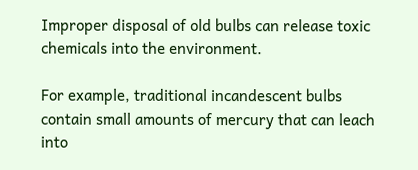Improper disposal of old bulbs can release toxic chemicals into the environment.

For example, traditional incandescent bulbs contain small amounts of mercury that can leach into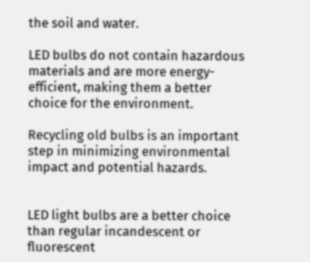the soil and water.

LED bulbs do not contain hazardous materials and are more energy-efficient, making them a better choice for the environment.

Recycling old bulbs is an important step in minimizing environmental impact and potential hazards.


LED light bulbs are a better choice than regular incandescent or fluorescent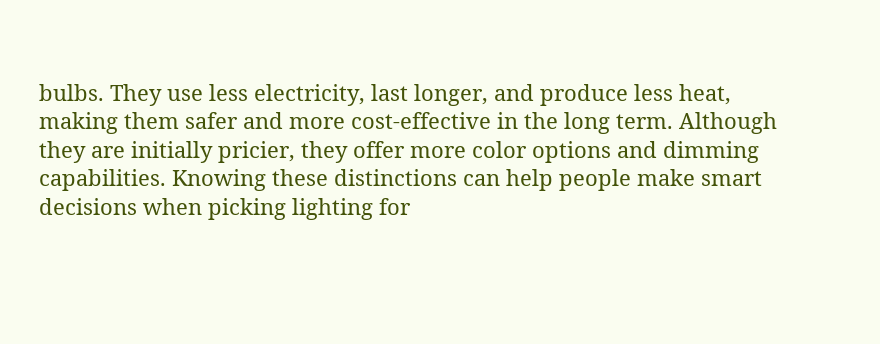bulbs. They use less electricity, last longer, and produce less heat, making them safer and more cost-effective in the long term. Although they are initially pricier, they offer more color options and dimming capabilities. Knowing these distinctions can help people make smart decisions when picking lighting for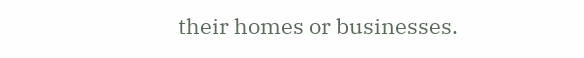their homes or businesses.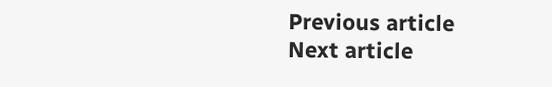Previous article
Next article